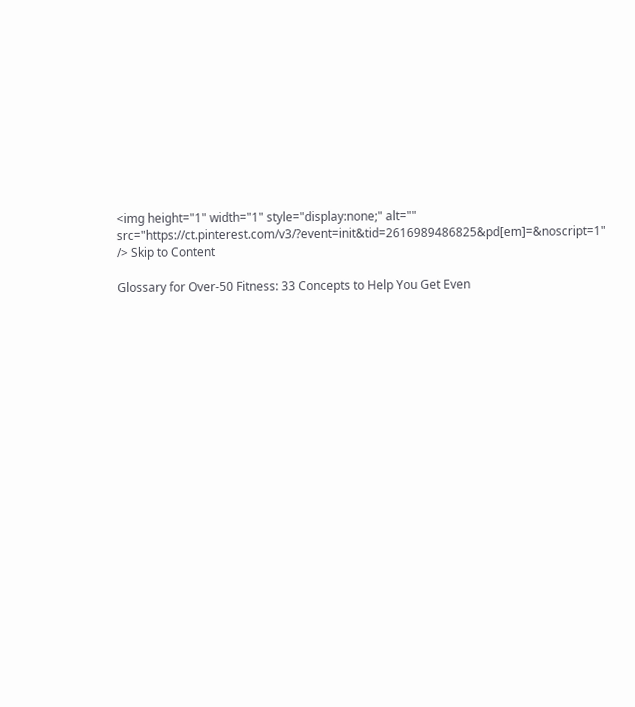<img height="1" width="1" style="display:none;" alt="" src="https://ct.pinterest.com/v3/?event=init&tid=2616989486825&pd[em]=&noscript=1" /> Skip to Content

Glossary for Over-50 Fitness: 33 Concepts to Help You Get Even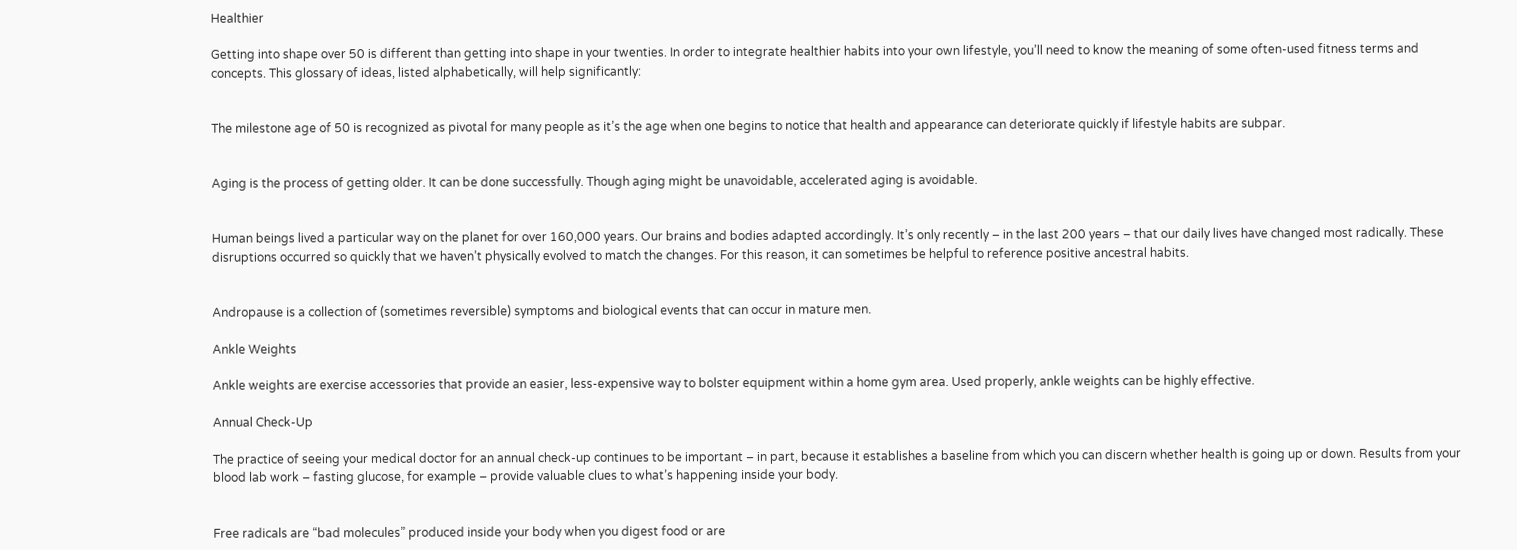Healthier

Getting into shape over 50 is different than getting into shape in your twenties. In order to integrate healthier habits into your own lifestyle, you’ll need to know the meaning of some often-used fitness terms and concepts. This glossary of ideas, listed alphabetically, will help significantly:


The milestone age of 50 is recognized as pivotal for many people as it’s the age when one begins to notice that health and appearance can deteriorate quickly if lifestyle habits are subpar.


Aging is the process of getting older. It can be done successfully. Though aging might be unavoidable, accelerated aging is avoidable.


Human beings lived a particular way on the planet for over 160,000 years. Our brains and bodies adapted accordingly. It’s only recently – in the last 200 years – that our daily lives have changed most radically. These disruptions occurred so quickly that we haven’t physically evolved to match the changes. For this reason, it can sometimes be helpful to reference positive ancestral habits.


Andropause is a collection of (sometimes reversible) symptoms and biological events that can occur in mature men.

Ankle Weights

Ankle weights are exercise accessories that provide an easier, less-expensive way to bolster equipment within a home gym area. Used properly, ankle weights can be highly effective.

Annual Check-Up

The practice of seeing your medical doctor for an annual check-up continues to be important – in part, because it establishes a baseline from which you can discern whether health is going up or down. Results from your blood lab work – fasting glucose, for example – provide valuable clues to what’s happening inside your body.


Free radicals are “bad molecules” produced inside your body when you digest food or are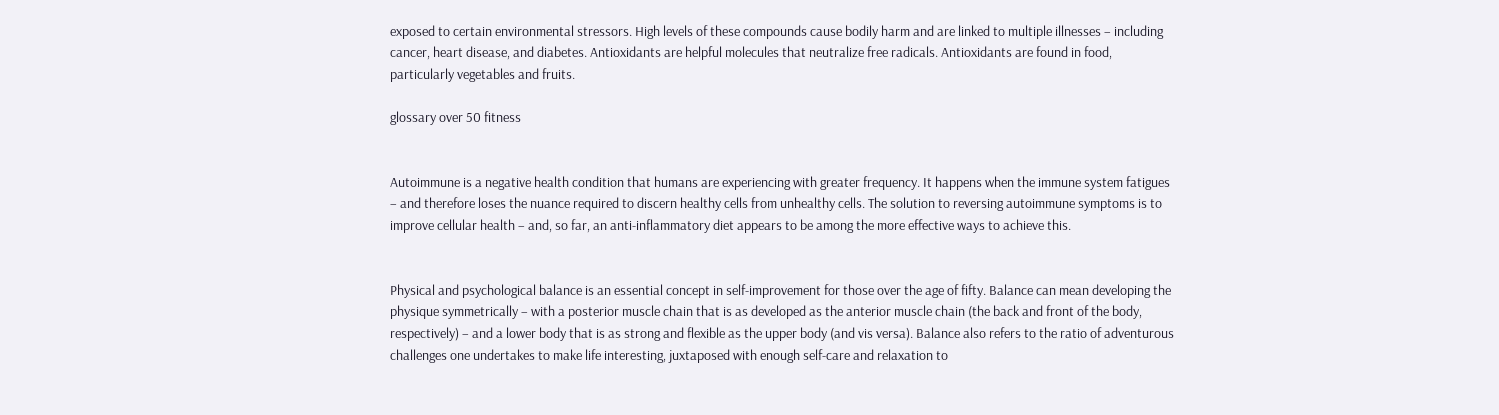exposed to certain environmental stressors. High levels of these compounds cause bodily harm and are linked to multiple illnesses – including cancer, heart disease, and diabetes. Antioxidants are helpful molecules that neutralize free radicals. Antioxidants are found in food, particularly vegetables and fruits.

glossary over 50 fitness


Autoimmune is a negative health condition that humans are experiencing with greater frequency. It happens when the immune system fatigues – and therefore loses the nuance required to discern healthy cells from unhealthy cells. The solution to reversing autoimmune symptoms is to improve cellular health – and, so far, an anti-inflammatory diet appears to be among the more effective ways to achieve this.


Physical and psychological balance is an essential concept in self-improvement for those over the age of fifty. Balance can mean developing the physique symmetrically – with a posterior muscle chain that is as developed as the anterior muscle chain (the back and front of the body, respectively) – and a lower body that is as strong and flexible as the upper body (and vis versa). Balance also refers to the ratio of adventurous challenges one undertakes to make life interesting, juxtaposed with enough self-care and relaxation to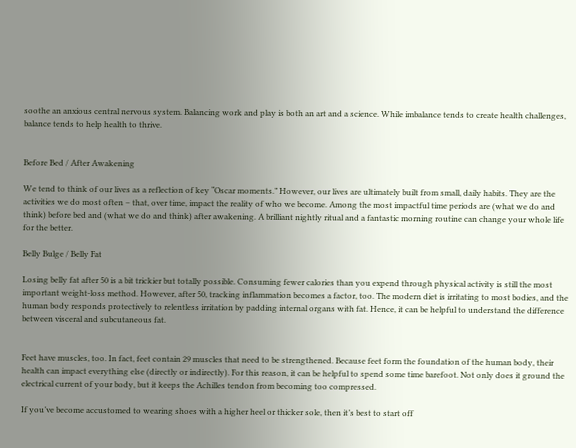soothe an anxious central nervous system. Balancing work and play is both an art and a science. While imbalance tends to create health challenges, balance tends to help health to thrive.


Before Bed / After Awakening

We tend to think of our lives as a reflection of key “Oscar moments.” However, our lives are ultimately built from small, daily habits. They are the activities we do most often – that, over time, impact the reality of who we become. Among the most impactful time periods are (what we do and think) before bed and (what we do and think) after awakening. A brilliant nightly ritual and a fantastic morning routine can change your whole life for the better.

Belly Bulge / Belly Fat

Losing belly fat after 50 is a bit trickier but totally possible. Consuming fewer calories than you expend through physical activity is still the most important weight-loss method. However, after 50, tracking inflammation becomes a factor, too. The modern diet is irritating to most bodies, and the human body responds protectively to relentless irritation by padding internal organs with fat. Hence, it can be helpful to understand the difference between visceral and subcutaneous fat.


Feet have muscles, too. In fact, feet contain 29 muscles that need to be strengthened. Because feet form the foundation of the human body, their health can impact everything else (directly or indirectly). For this reason, it can be helpful to spend some time barefoot. Not only does it ground the electrical current of your body, but it keeps the Achilles tendon from becoming too compressed.

If you’ve become accustomed to wearing shoes with a higher heel or thicker sole, then it’s best to start off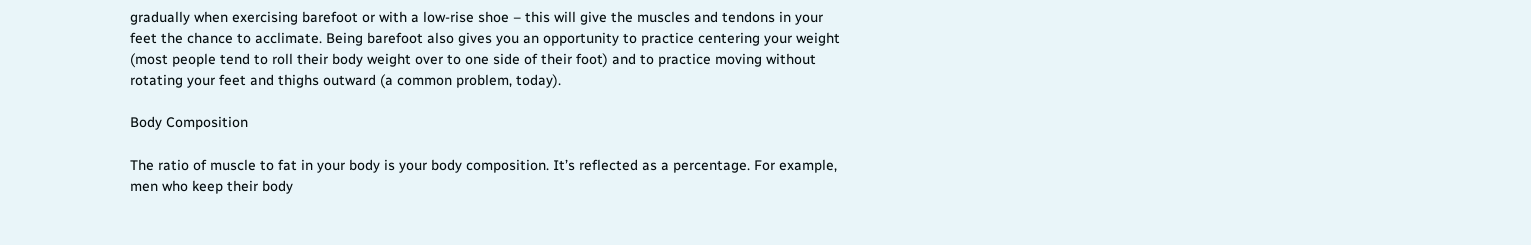gradually when exercising barefoot or with a low-rise shoe – this will give the muscles and tendons in your feet the chance to acclimate. Being barefoot also gives you an opportunity to practice centering your weight (most people tend to roll their body weight over to one side of their foot) and to practice moving without rotating your feet and thighs outward (a common problem, today).

Body Composition

The ratio of muscle to fat in your body is your body composition. It’s reflected as a percentage. For example, men who keep their body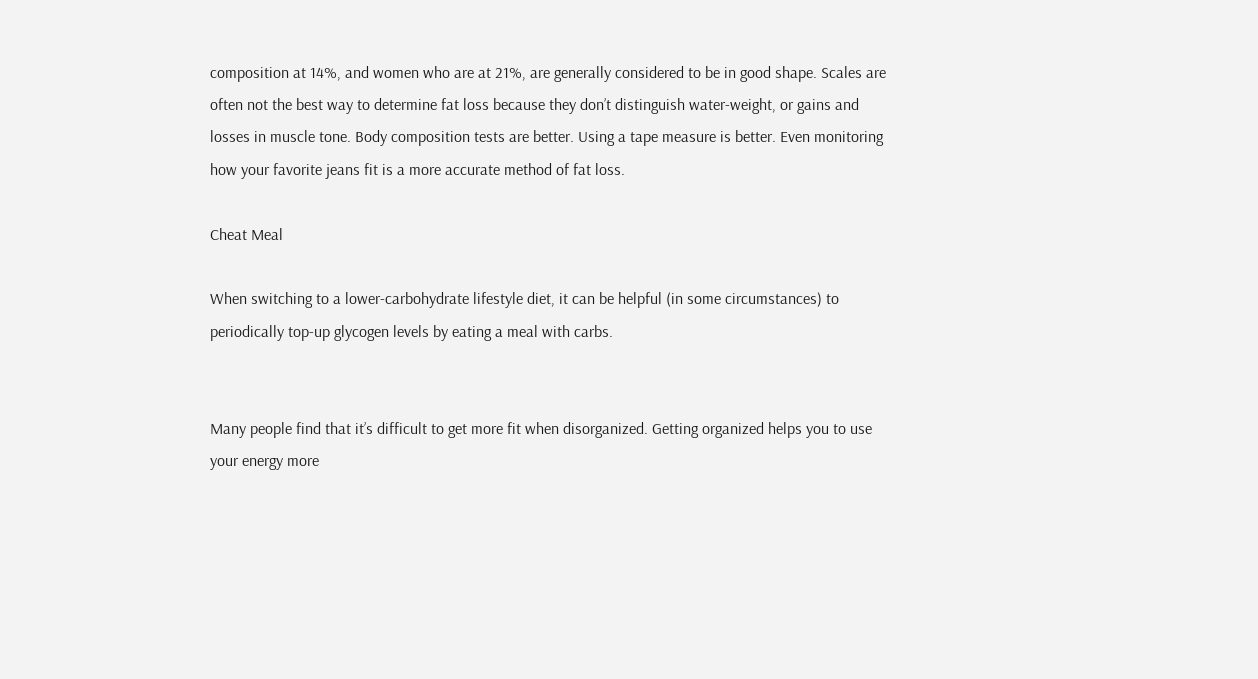composition at 14%, and women who are at 21%, are generally considered to be in good shape. Scales are often not the best way to determine fat loss because they don’t distinguish water-weight, or gains and losses in muscle tone. Body composition tests are better. Using a tape measure is better. Even monitoring how your favorite jeans fit is a more accurate method of fat loss.

Cheat Meal

When switching to a lower-carbohydrate lifestyle diet, it can be helpful (in some circumstances) to periodically top-up glycogen levels by eating a meal with carbs.


Many people find that it’s difficult to get more fit when disorganized. Getting organized helps you to use your energy more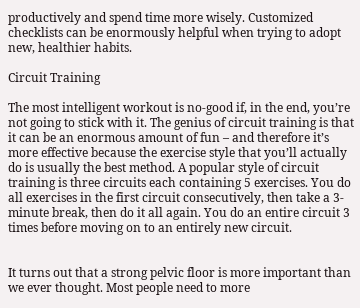productively and spend time more wisely. Customized checklists can be enormously helpful when trying to adopt new, healthier habits.

Circuit Training

The most intelligent workout is no-good if, in the end, you’re not going to stick with it. The genius of circuit training is that it can be an enormous amount of fun – and therefore it’s more effective because the exercise style that you’ll actually do is usually the best method. A popular style of circuit training is three circuits each containing 5 exercises. You do all exercises in the first circuit consecutively, then take a 3-minute break, then do it all again. You do an entire circuit 3 times before moving on to an entirely new circuit.


It turns out that a strong pelvic floor is more important than we ever thought. Most people need to more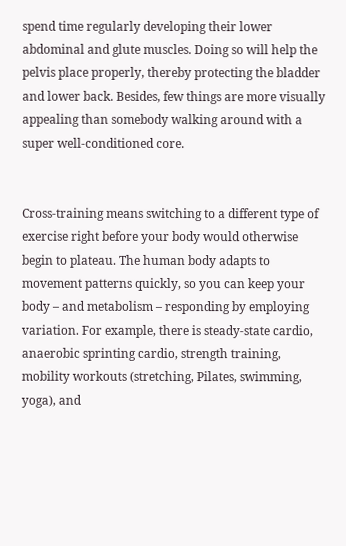spend time regularly developing their lower abdominal and glute muscles. Doing so will help the pelvis place properly, thereby protecting the bladder and lower back. Besides, few things are more visually appealing than somebody walking around with a super well-conditioned core.


Cross-training means switching to a different type of exercise right before your body would otherwise begin to plateau. The human body adapts to movement patterns quickly, so you can keep your body – and metabolism – responding by employing variation. For example, there is steady-state cardio, anaerobic sprinting cardio, strength training, mobility workouts (stretching, Pilates, swimming, yoga), and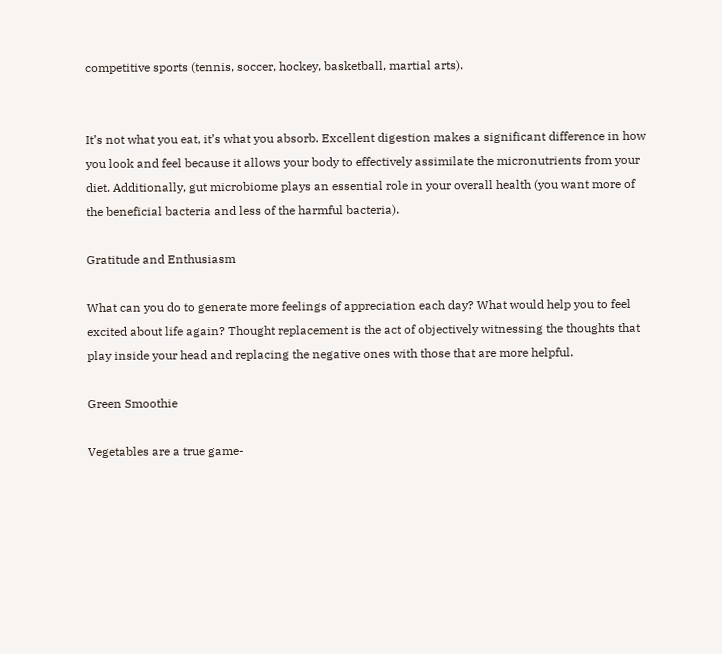competitive sports (tennis, soccer, hockey, basketball, martial arts).


It’s not what you eat, it’s what you absorb. Excellent digestion makes a significant difference in how you look and feel because it allows your body to effectively assimilate the micronutrients from your diet. Additionally, gut microbiome plays an essential role in your overall health (you want more of the beneficial bacteria and less of the harmful bacteria).

Gratitude and Enthusiasm

What can you do to generate more feelings of appreciation each day? What would help you to feel excited about life again? Thought replacement is the act of objectively witnessing the thoughts that play inside your head and replacing the negative ones with those that are more helpful.

Green Smoothie

Vegetables are a true game-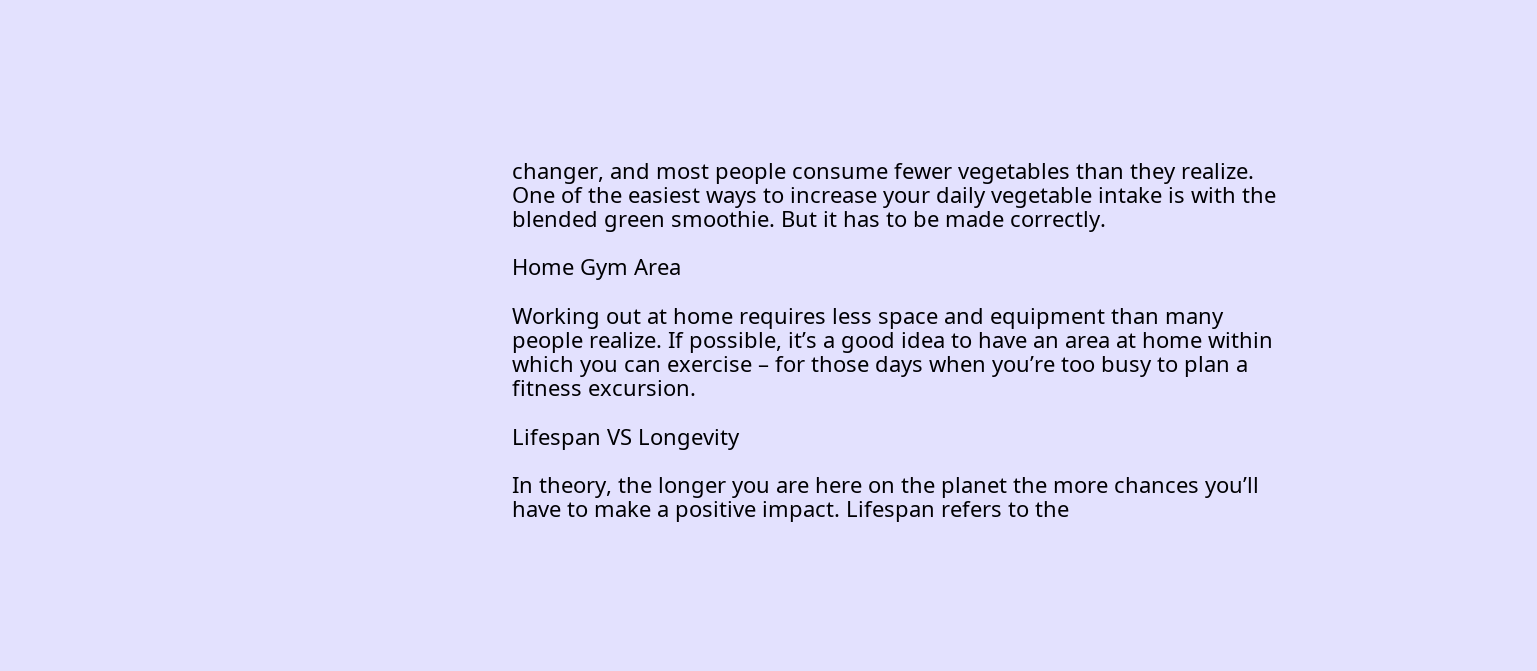changer, and most people consume fewer vegetables than they realize. One of the easiest ways to increase your daily vegetable intake is with the blended green smoothie. But it has to be made correctly.

Home Gym Area

Working out at home requires less space and equipment than many people realize. If possible, it’s a good idea to have an area at home within which you can exercise – for those days when you’re too busy to plan a fitness excursion.

Lifespan VS Longevity

In theory, the longer you are here on the planet the more chances you’ll have to make a positive impact. Lifespan refers to the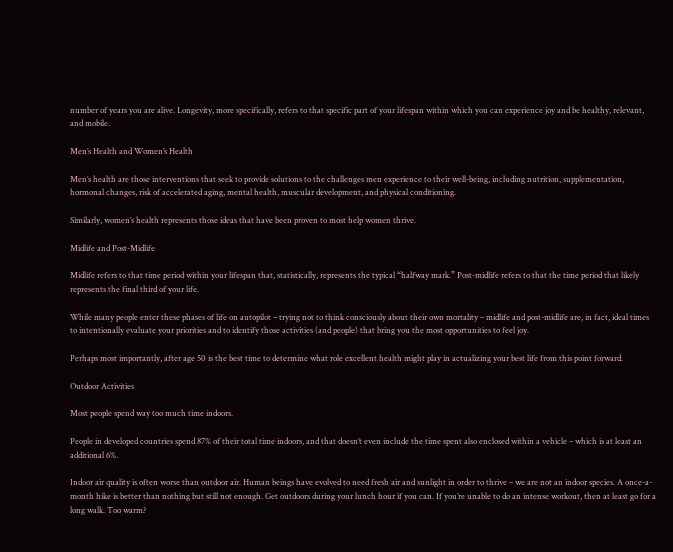number of years you are alive. Longevity, more specifically, refers to that specific part of your lifespan within which you can experience joy and be healthy, relevant, and mobile.

Men’s Health and Women’s Health

Men’s health are those interventions that seek to provide solutions to the challenges men experience to their well-being, including nutrition, supplementation, hormonal changes, risk of accelerated aging, mental health, muscular development, and physical conditioning.

Similarly, women’s health represents those ideas that have been proven to most help women thrive.

Midlife and Post-Midlife

Midlife refers to that time period within your lifespan that, statistically, represents the typical “halfway mark.” Post-midlife refers to that the time period that likely represents the final third of your life.

While many people enter these phases of life on autopilot – trying not to think consciously about their own mortality – midlife and post-midlife are, in fact, ideal times to intentionally evaluate your priorities and to identify those activities (and people) that bring you the most opportunities to feel joy.

Perhaps most importantly, after age 50 is the best time to determine what role excellent health might play in actualizing your best life from this point forward.

Outdoor Activities

Most people spend way too much time indoors.

People in developed countries spend 87% of their total time indoors, and that doesn’t even include the time spent also enclosed within a vehicle – which is at least an additional 6%.

Indoor air quality is often worse than outdoor air. Human beings have evolved to need fresh air and sunlight in order to thrive – we are not an indoor species. A once-a-month hike is better than nothing but still not enough. Get outdoors during your lunch hour if you can. If you’re unable to do an intense workout, then at least go for a long walk. Too warm?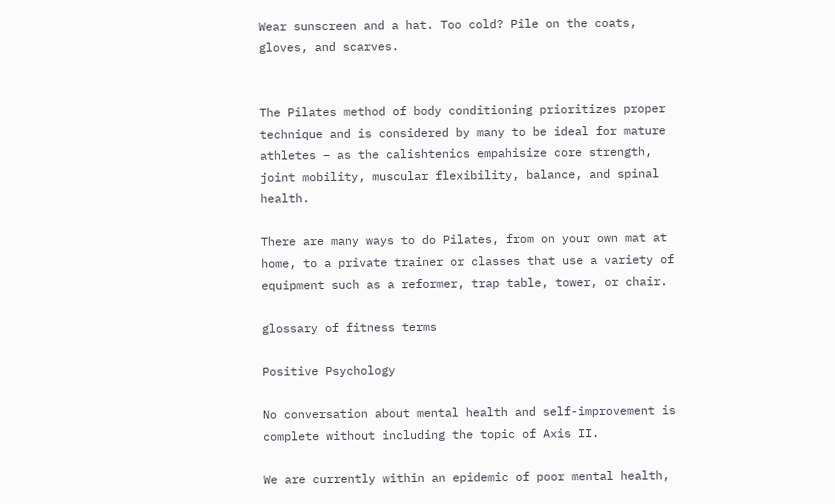Wear sunscreen and a hat. Too cold? Pile on the coats, gloves, and scarves.


The Pilates method of body conditioning prioritizes proper technique and is considered by many to be ideal for mature athletes – as the calishtenics empahisize core strength, joint mobility, muscular flexibility, balance, and spinal health.

There are many ways to do Pilates, from on your own mat at home, to a private trainer or classes that use a variety of equipment such as a reformer, trap table, tower, or chair.

glossary of fitness terms

Positive Psychology

No conversation about mental health and self-improvement is complete without including the topic of Axis II.

We are currently within an epidemic of poor mental health,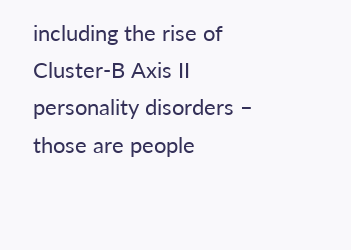including the rise of Cluster-B Axis II personality disorders – those are people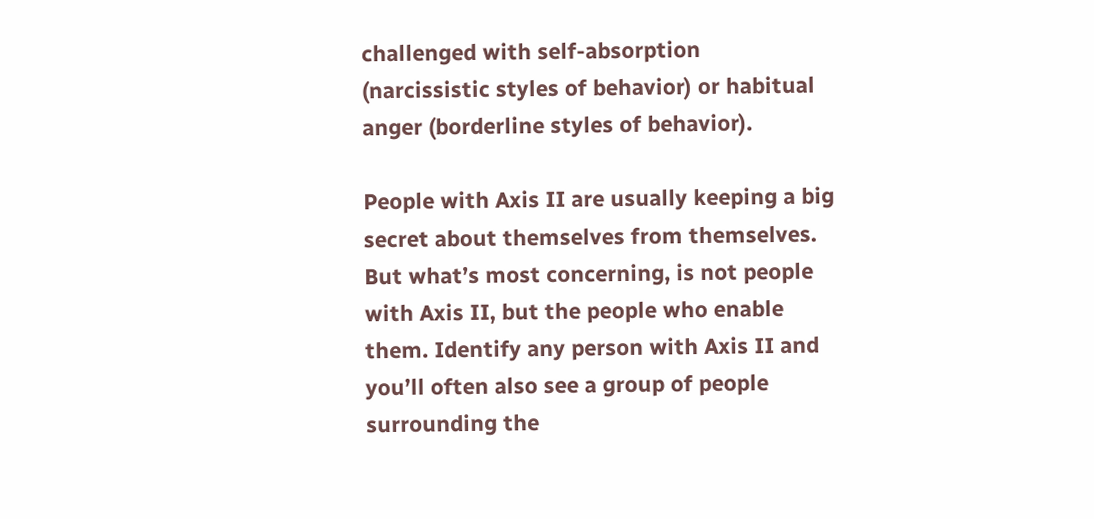challenged with self-absorption (narcissistic styles of behavior) or habitual anger (borderline styles of behavior).

People with Axis II are usually keeping a big secret about themselves from themselves. But what’s most concerning, is not people with Axis II, but the people who enable them. Identify any person with Axis II and you’ll often also see a group of people surrounding the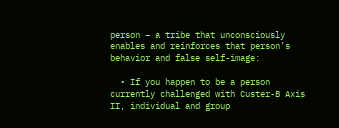person – a tribe that unconsciously enables and reinforces that person’s behavior and false self-image:

  • If you happen to be a person currently challenged with Custer-B Axis II, individual and group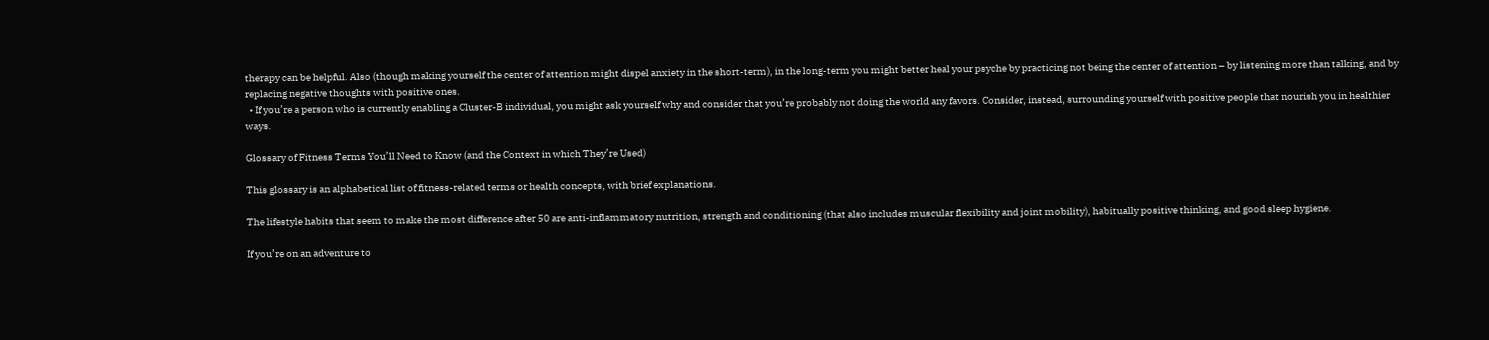therapy can be helpful. Also (though making yourself the center of attention might dispel anxiety in the short-term), in the long-term you might better heal your psyche by practicing not being the center of attention – by listening more than talking, and by replacing negative thoughts with positive ones.
  • If you’re a person who is currently enabling a Cluster-B individual, you might ask yourself why and consider that you’re probably not doing the world any favors. Consider, instead, surrounding yourself with positive people that nourish you in healthier ways.

Glossary of Fitness Terms You’ll Need to Know (and the Context in which They’re Used)

This glossary is an alphabetical list of fitness-related terms or health concepts, with brief explanations.

The lifestyle habits that seem to make the most difference after 50 are anti-inflammatory nutrition, strength and conditioning (that also includes muscular flexibility and joint mobility), habitually positive thinking, and good sleep hygiene.

If you’re on an adventure to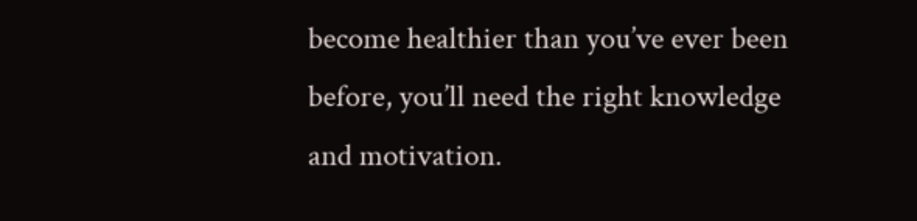become healthier than you’ve ever been before, you’ll need the right knowledge and motivation.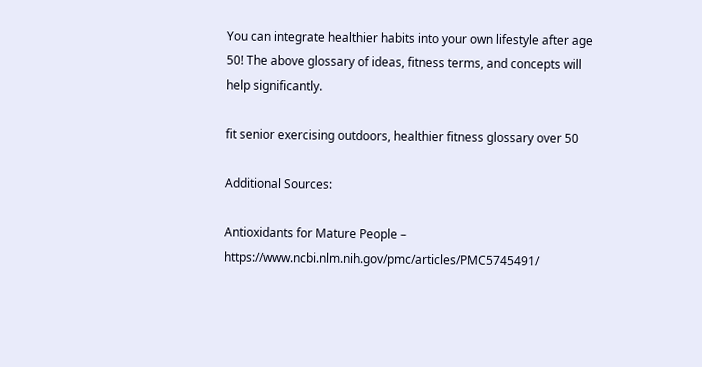You can integrate healthier habits into your own lifestyle after age 50! The above glossary of ideas, fitness terms, and concepts will help significantly.

fit senior exercising outdoors, healthier fitness glossary over 50

Additional Sources:

Antioxidants for Mature People – https://www.ncbi.nlm.nih.gov/pmc/articles/PMC5745491/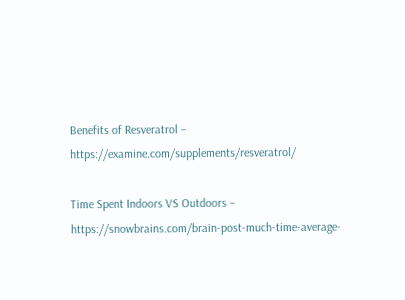Benefits of Resveratrol – https://examine.com/supplements/resveratrol/

Time Spent Indoors VS Outdoors – https://snowbrains.com/brain-post-much-time-average-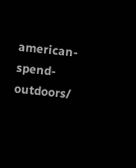american-spend-outdoors/